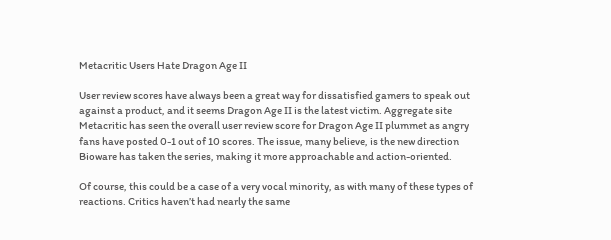Metacritic Users Hate Dragon Age II

User review scores have always been a great way for dissatisfied gamers to speak out against a product, and it seems Dragon Age II is the latest victim. Aggregate site Metacritic has seen the overall user review score for Dragon Age II plummet as angry fans have posted 0-1 out of 10 scores. The issue, many believe, is the new direction Bioware has taken the series, making it more approachable and action-oriented.

Of course, this could be a case of a very vocal minority, as with many of these types of reactions. Critics haven’t had nearly the same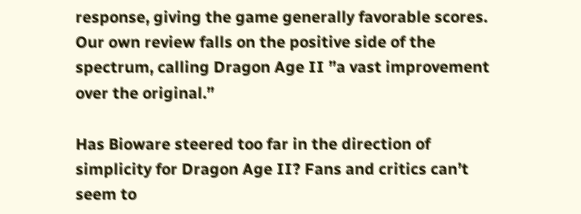response, giving the game generally favorable scores. Our own review falls on the positive side of the spectrum, calling Dragon Age II ”a vast improvement over the original.”

Has Bioware steered too far in the direction of simplicity for Dragon Age II? Fans and critics can’t seem to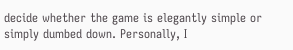decide whether the game is elegantly simple or simply dumbed down. Personally, I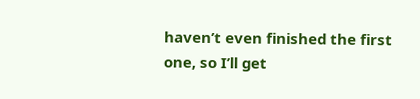haven’t even finished the first one, so I’ll get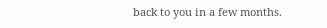back to you in a few months.